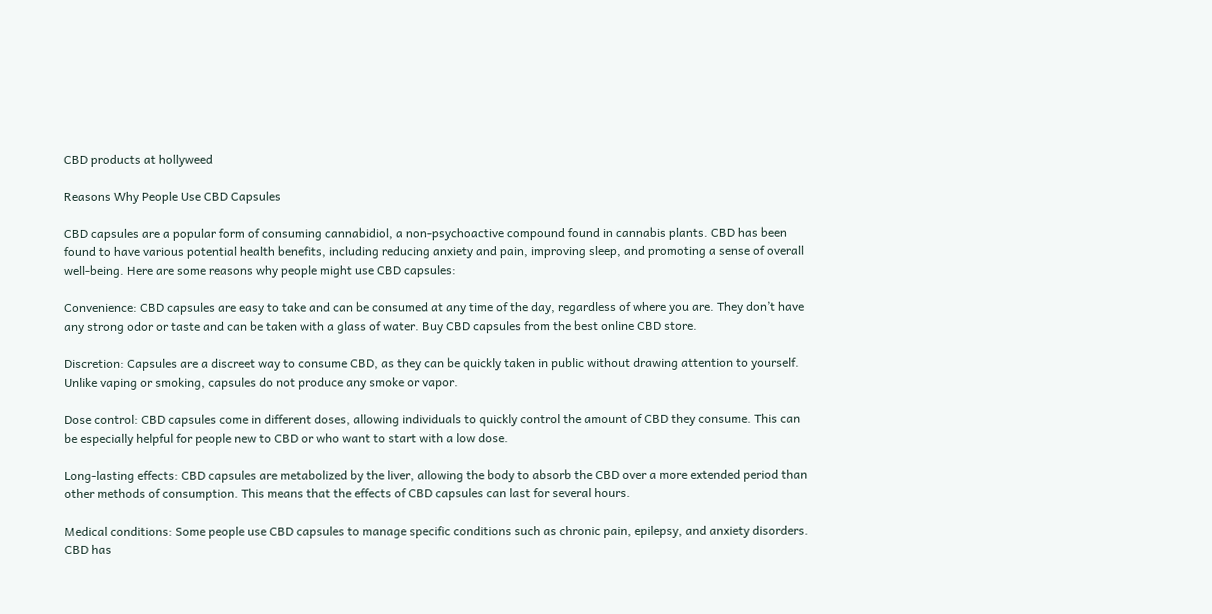CBD products at hollyweed

Reasons Why People Use CBD Capsules

CBD capsules are a popular form of consuming cannabidiol, a non-psychoactive compound found in cannabis plants. CBD has been found to have various potential health benefits, including reducing anxiety and pain, improving sleep, and promoting a sense of overall well-being. Here are some reasons why people might use CBD capsules:

Convenience: CBD capsules are easy to take and can be consumed at any time of the day, regardless of where you are. They don’t have any strong odor or taste and can be taken with a glass of water. Buy CBD capsules from the best online CBD store.

Discretion: Capsules are a discreet way to consume CBD, as they can be quickly taken in public without drawing attention to yourself. Unlike vaping or smoking, capsules do not produce any smoke or vapor.

Dose control: CBD capsules come in different doses, allowing individuals to quickly control the amount of CBD they consume. This can be especially helpful for people new to CBD or who want to start with a low dose.

Long-lasting effects: CBD capsules are metabolized by the liver, allowing the body to absorb the CBD over a more extended period than other methods of consumption. This means that the effects of CBD capsules can last for several hours.

Medical conditions: Some people use CBD capsules to manage specific conditions such as chronic pain, epilepsy, and anxiety disorders. CBD has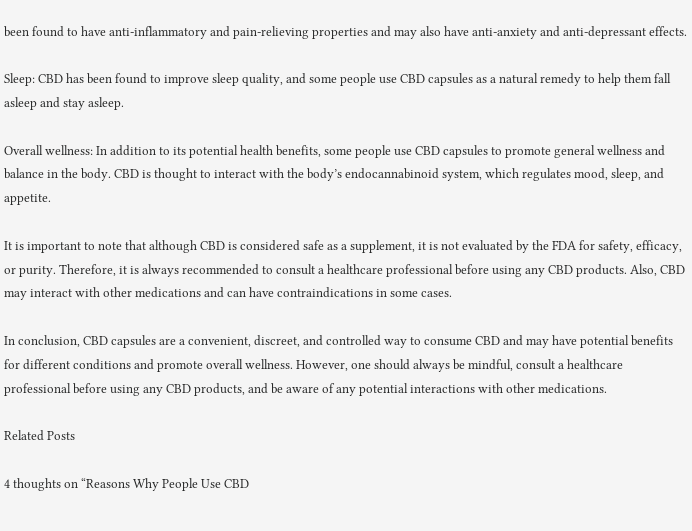been found to have anti-inflammatory and pain-relieving properties and may also have anti-anxiety and anti-depressant effects.

Sleep: CBD has been found to improve sleep quality, and some people use CBD capsules as a natural remedy to help them fall asleep and stay asleep.

Overall wellness: In addition to its potential health benefits, some people use CBD capsules to promote general wellness and balance in the body. CBD is thought to interact with the body’s endocannabinoid system, which regulates mood, sleep, and appetite.

It is important to note that although CBD is considered safe as a supplement, it is not evaluated by the FDA for safety, efficacy, or purity. Therefore, it is always recommended to consult a healthcare professional before using any CBD products. Also, CBD may interact with other medications and can have contraindications in some cases.

In conclusion, CBD capsules are a convenient, discreet, and controlled way to consume CBD and may have potential benefits for different conditions and promote overall wellness. However, one should always be mindful, consult a healthcare professional before using any CBD products, and be aware of any potential interactions with other medications.

Related Posts

4 thoughts on “Reasons Why People Use CBD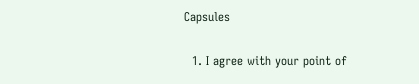Capsules

  1. I agree with your point of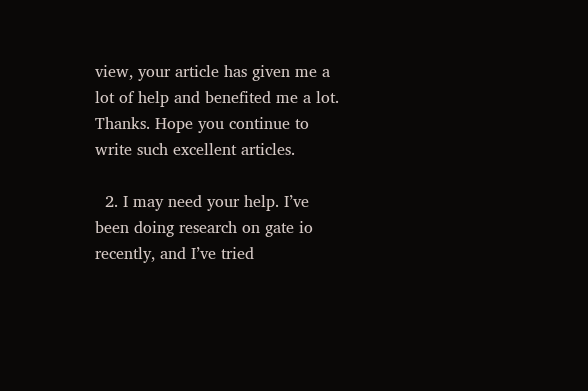view, your article has given me a lot of help and benefited me a lot. Thanks. Hope you continue to write such excellent articles.

  2. I may need your help. I’ve been doing research on gate io recently, and I’ve tried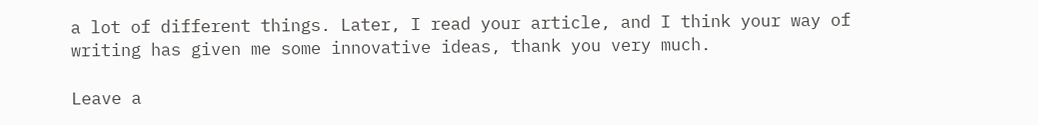a lot of different things. Later, I read your article, and I think your way of writing has given me some innovative ideas, thank you very much.

Leave a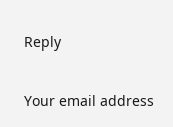Reply

Your email address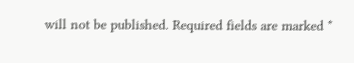will not be published. Required fields are marked *